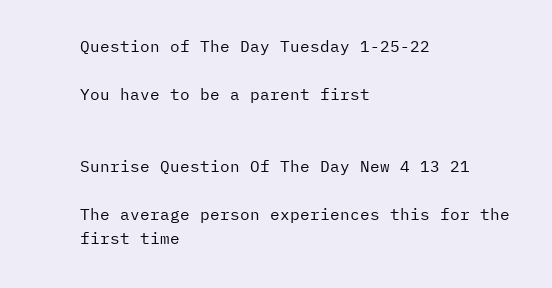Question of The Day Tuesday 1-25-22

You have to be a parent first


Sunrise Question Of The Day New 4 13 21

The average person experiences this for the first time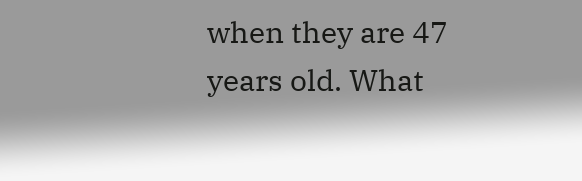when they are 47 years old. What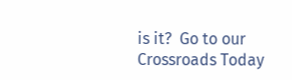is it?  Go to our Crossroads Today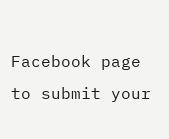Facebook page to submit your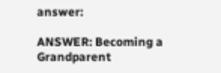answer:

ANSWER: Becoming a Grandparent